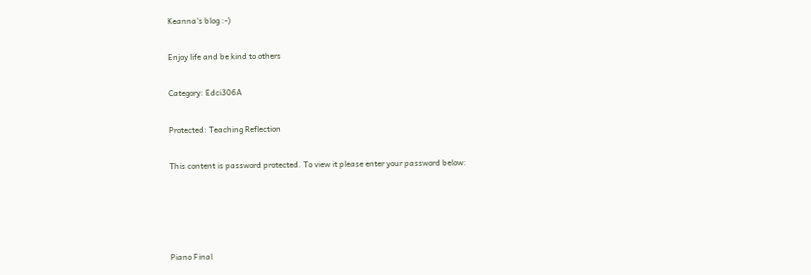Keanna's blog :-)

Enjoy life and be kind to others

Category: Edci306A

Protected: Teaching Reflection

This content is password protected. To view it please enter your password below:




Piano Final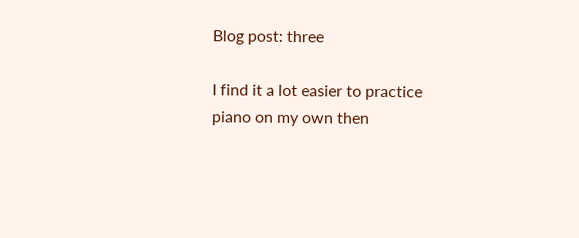Blog post: three

I find it a lot easier to practice piano on my own then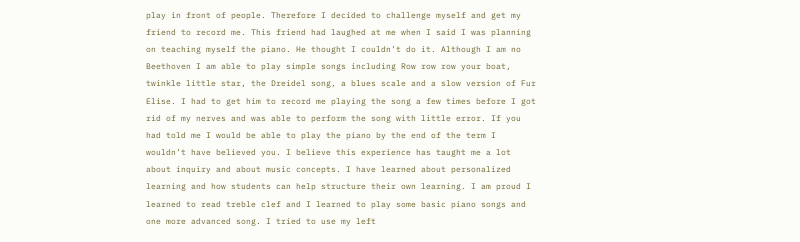play in front of people. Therefore I decided to challenge myself and get my friend to record me. This friend had laughed at me when I said I was planning on teaching myself the piano. He thought I couldn’t do it. Although I am no Beethoven I am able to play simple songs including Row row row your boat, twinkle little star, the Dreidel song, a blues scale and a slow version of Fur Elise. I had to get him to record me playing the song a few times before I got rid of my nerves and was able to perform the song with little error. If you had told me I would be able to play the piano by the end of the term I wouldn’t have believed you. I believe this experience has taught me a lot about inquiry and about music concepts. I have learned about personalized learning and how students can help structure their own learning. I am proud I learned to read treble clef and I learned to play some basic piano songs and one more advanced song. I tried to use my left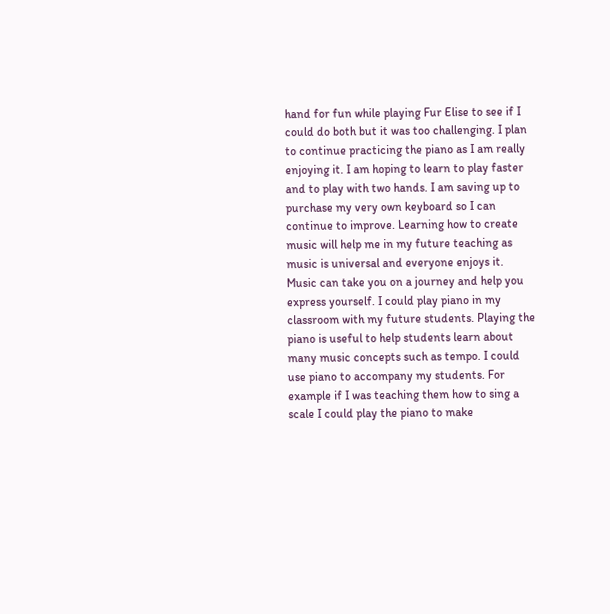hand for fun while playing Fur Elise to see if I could do both but it was too challenging. I plan to continue practicing the piano as I am really enjoying it. I am hoping to learn to play faster and to play with two hands. I am saving up to purchase my very own keyboard so I can continue to improve. Learning how to create music will help me in my future teaching as music is universal and everyone enjoys it. Music can take you on a journey and help you express yourself. I could play piano in my classroom with my future students. Playing the piano is useful to help students learn about many music concepts such as tempo. I could use piano to accompany my students. For example if I was teaching them how to sing a scale I could play the piano to make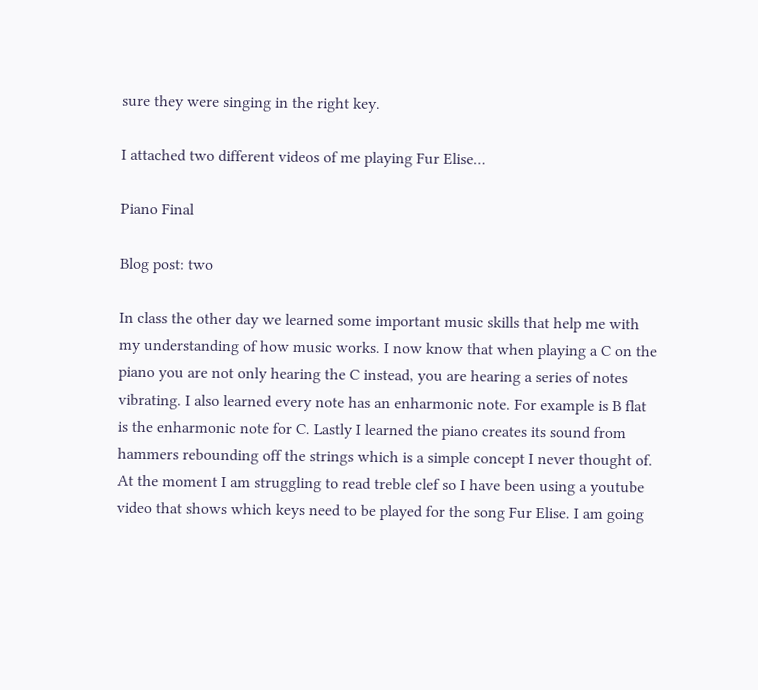sure they were singing in the right key.

I attached two different videos of me playing Fur Elise…

Piano Final

Blog post: two

In class the other day we learned some important music skills that help me with my understanding of how music works. I now know that when playing a C on the piano you are not only hearing the C instead, you are hearing a series of notes vibrating. I also learned every note has an enharmonic note. For example is B flat is the enharmonic note for C. Lastly I learned the piano creates its sound from hammers rebounding off the strings which is a simple concept I never thought of. At the moment I am struggling to read treble clef so I have been using a youtube video that shows which keys need to be played for the song Fur Elise. I am going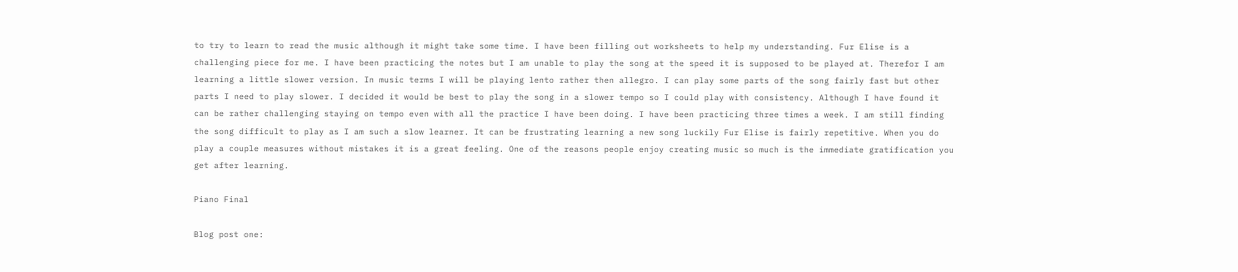to try to learn to read the music although it might take some time. I have been filling out worksheets to help my understanding. Fur Elise is a challenging piece for me. I have been practicing the notes but I am unable to play the song at the speed it is supposed to be played at. Therefor I am learning a little slower version. In music terms I will be playing lento rather then allegro. I can play some parts of the song fairly fast but other parts I need to play slower. I decided it would be best to play the song in a slower tempo so I could play with consistency. Although I have found it can be rather challenging staying on tempo even with all the practice I have been doing. I have been practicing three times a week. I am still finding the song difficult to play as I am such a slow learner. It can be frustrating learning a new song luckily Fur Elise is fairly repetitive. When you do play a couple measures without mistakes it is a great feeling. One of the reasons people enjoy creating music so much is the immediate gratification you get after learning.

Piano Final

Blog post one: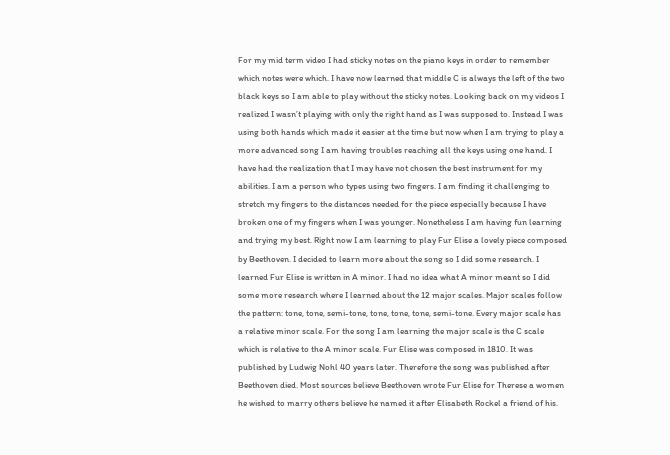For my mid term video I had sticky notes on the piano keys in order to remember which notes were which. I have now learned that middle C is always the left of the two black keys so I am able to play without the sticky notes. Looking back on my videos I realized I wasn’t playing with only the right hand as I was supposed to. Instead I was using both hands which made it easier at the time but now when I am trying to play a more advanced song I am having troubles reaching all the keys using one hand. I have had the realization that I may have not chosen the best instrument for my abilities. I am a person who types using two fingers. I am finding it challenging to stretch my fingers to the distances needed for the piece especially because I have broken one of my fingers when I was younger. Nonetheless I am having fun learning and trying my best. Right now I am learning to play Fur Elise a lovely piece composed by Beethoven. I decided to learn more about the song so I did some research. I learned Fur Elise is written in A minor. I had no idea what A minor meant so I did some more research where I learned about the 12 major scales. Major scales follow the pattern: tone, tone, semi-tone, tone, tone, tone, semi-tone. Every major scale has a relative minor scale. For the song I am learning the major scale is the C scale which is relative to the A minor scale. Fur Elise was composed in 1810. It was published by Ludwig Nohl 40 years later. Therefore the song was published after Beethoven died. Most sources believe Beethoven wrote Fur Elise for Therese a women he wished to marry others believe he named it after Elisabeth Rockel a friend of his.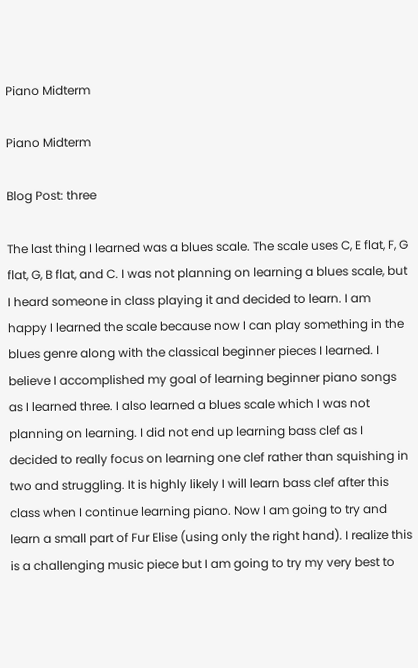Piano Midterm

Piano Midterm

Blog Post: three

The last thing I learned was a blues scale. The scale uses C, E flat, F, G flat, G, B flat, and C. I was not planning on learning a blues scale, but I heard someone in class playing it and decided to learn. I am happy I learned the scale because now I can play something in the blues genre along with the classical beginner pieces I learned. I believe I accomplished my goal of learning beginner piano songs as I learned three. I also learned a blues scale which I was not planning on learning. I did not end up learning bass clef as I decided to really focus on learning one clef rather than squishing in two and struggling. It is highly likely I will learn bass clef after this class when I continue learning piano. Now I am going to try and learn a small part of Fur Elise (using only the right hand). I realize this is a challenging music piece but I am going to try my very best to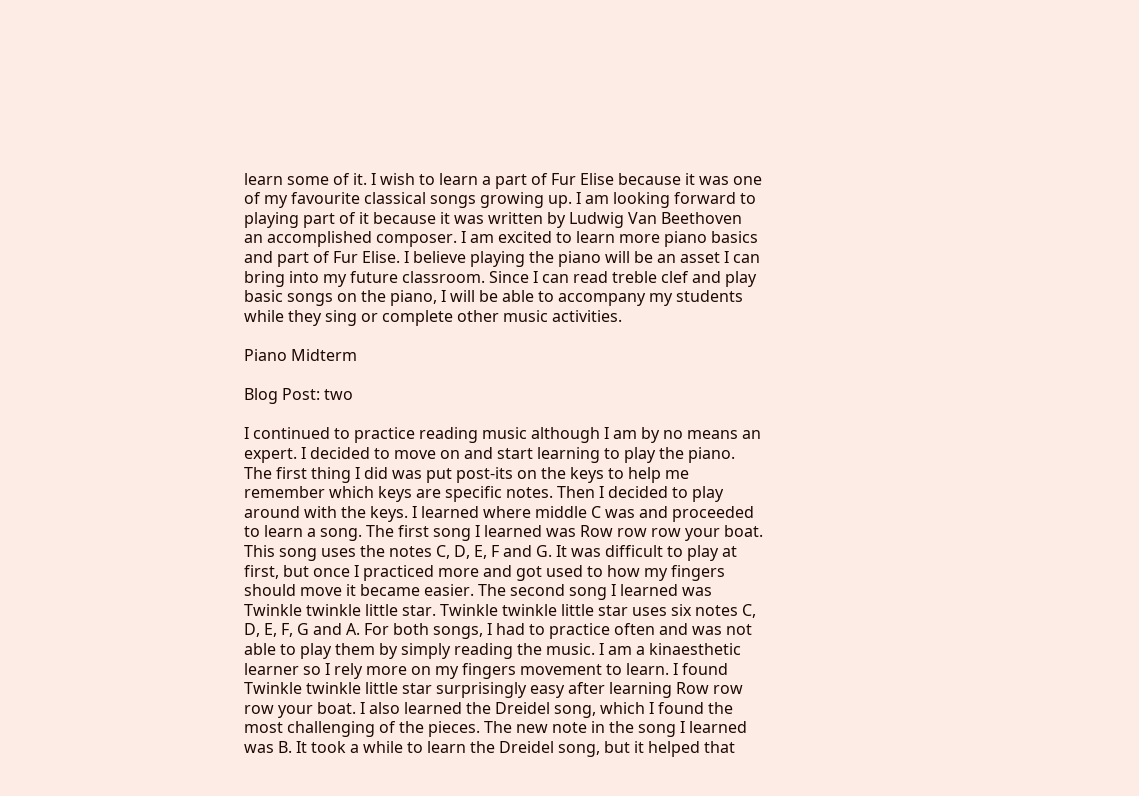learn some of it. I wish to learn a part of Fur Elise because it was one of my favourite classical songs growing up. I am looking forward to playing part of it because it was written by Ludwig Van Beethoven an accomplished composer. I am excited to learn more piano basics and part of Fur Elise. I believe playing the piano will be an asset I can bring into my future classroom. Since I can read treble clef and play basic songs on the piano, I will be able to accompany my students while they sing or complete other music activities.

Piano Midterm

Blog Post: two

I continued to practice reading music although I am by no means an expert. I decided to move on and start learning to play the piano. The first thing I did was put post-its on the keys to help me remember which keys are specific notes. Then I decided to play around with the keys. I learned where middle C was and proceeded to learn a song. The first song I learned was Row row row your boat. This song uses the notes C, D, E, F and G. It was difficult to play at first, but once I practiced more and got used to how my fingers should move it became easier. The second song I learned was Twinkle twinkle little star. Twinkle twinkle little star uses six notes C, D, E, F, G and A. For both songs, I had to practice often and was not able to play them by simply reading the music. I am a kinaesthetic learner so I rely more on my fingers movement to learn. I found Twinkle twinkle little star surprisingly easy after learning Row row row your boat. I also learned the Dreidel song, which I found the most challenging of the pieces. The new note in the song I learned was B. It took a while to learn the Dreidel song, but it helped that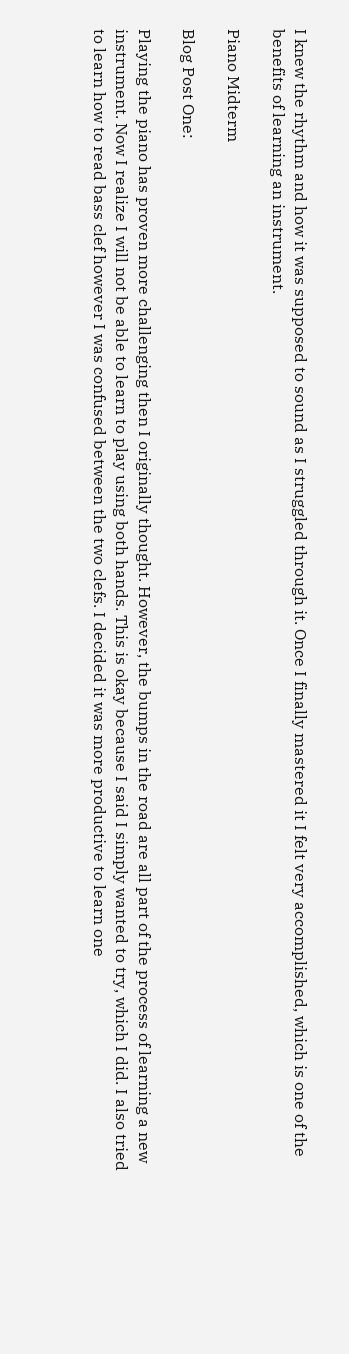I knew the rhythm and how it was supposed to sound as I struggled through it. Once I finally mastered it I felt very accomplished, which is one of the benefits of learning an instrument.

Piano Midterm

Blog Post One:

Playing the piano has proven more challenging then I originally thought. However, the bumps in the road are all part of the process of learning a new instrument. Now I realize I will not be able to learn to play using both hands. This is okay because I said I simply wanted to try, which I did. I also tried to learn how to read bass clef however I was confused between the two clefs. I decided it was more productive to learn one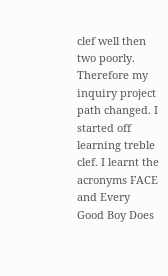clef well then two poorly. Therefore my inquiry project path changed. I started off learning treble clef. I learnt the acronyms FACE and Every Good Boy Does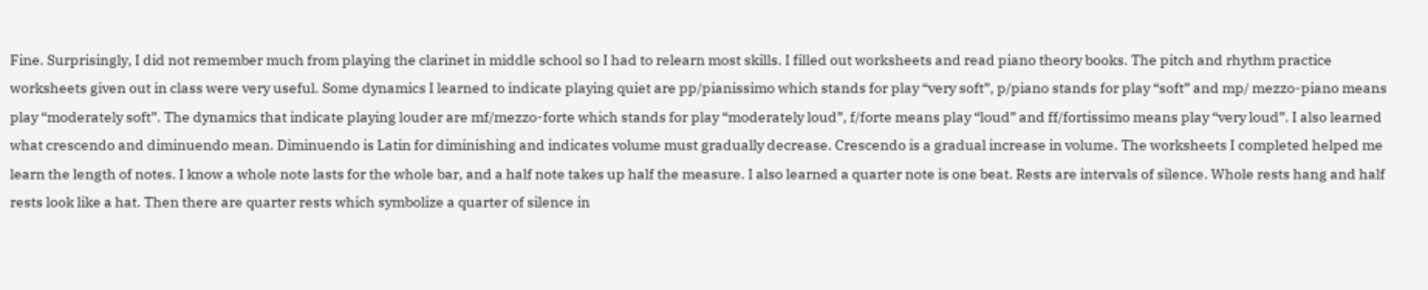Fine. Surprisingly, I did not remember much from playing the clarinet in middle school so I had to relearn most skills. I filled out worksheets and read piano theory books. The pitch and rhythm practice worksheets given out in class were very useful. Some dynamics I learned to indicate playing quiet are pp/pianissimo which stands for play “very soft”, p/piano stands for play “soft” and mp/ mezzo-piano means play “moderately soft”. The dynamics that indicate playing louder are mf/mezzo-forte which stands for play “moderately loud”, f/forte means play “loud” and ff/fortissimo means play “very loud”. I also learned what crescendo and diminuendo mean. Diminuendo is Latin for diminishing and indicates volume must gradually decrease. Crescendo is a gradual increase in volume. The worksheets I completed helped me learn the length of notes. I know a whole note lasts for the whole bar, and a half note takes up half the measure. I also learned a quarter note is one beat. Rests are intervals of silence. Whole rests hang and half rests look like a hat. Then there are quarter rests which symbolize a quarter of silence in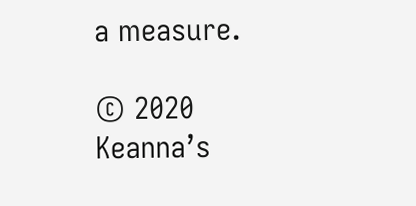a measure.

© 2020 Keanna’s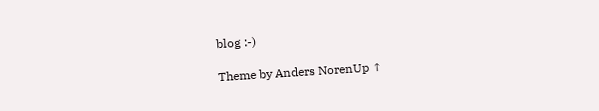blog :-)

Theme by Anders NorenUp ↑